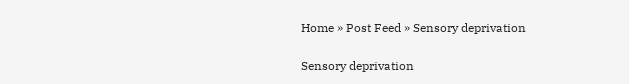Home » Post Feed » Sensory deprivation

Sensory deprivation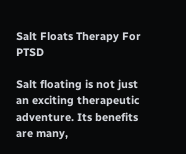Salt Floats Therapy For PTSD

Salt floating is not just an exciting therapeutic adventure. Its benefits are many,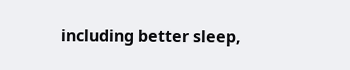including better sleep,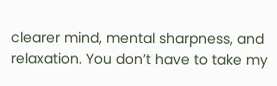clearer mind, mental sharpness, and relaxation. You don’t have to take my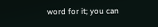word for it; you can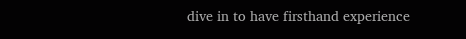dive in to have firsthand experience